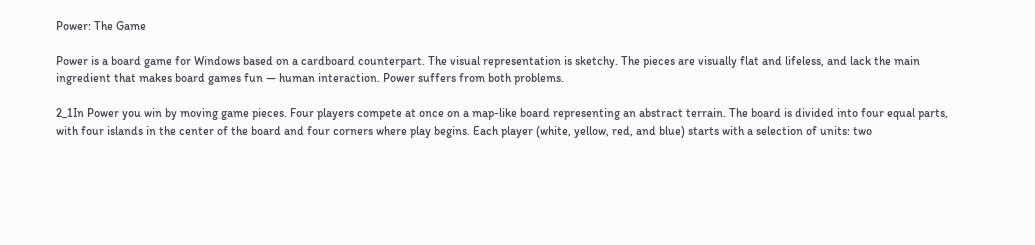Power: The Game

Power is a board game for Windows based on a cardboard counterpart. The visual representation is sketchy. The pieces are visually flat and lifeless, and lack the main ingredient that makes board games fun — human interaction. Power suffers from both problems.

2_1In Power you win by moving game pieces. Four players compete at once on a map-like board representing an abstract terrain. The board is divided into four equal parts, with four islands in the center of the board and four corners where play begins. Each player (white, yellow, red, and blue) starts with a selection of units: two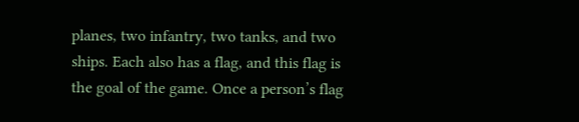planes, two infantry, two tanks, and two ships. Each also has a flag, and this flag is the goal of the game. Once a person’s flag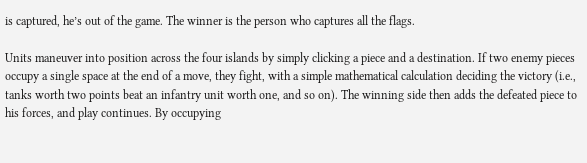is captured, he’s out of the game. The winner is the person who captures all the flags.

Units maneuver into position across the four islands by simply clicking a piece and a destination. If two enemy pieces occupy a single space at the end of a move, they fight, with a simple mathematical calculation deciding the victory (i.e., tanks worth two points beat an infantry unit worth one, and so on). The winning side then adds the defeated piece to his forces, and play continues. By occupying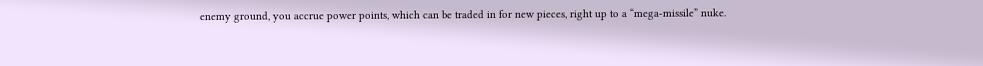enemy ground, you accrue power points, which can be traded in for new pieces, right up to a “mega-missile” nuke.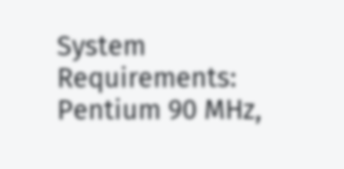System Requirements: Pentium 90 MHz,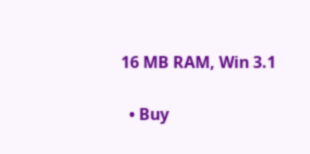16 MB RAM, Win 3.1

  • Buy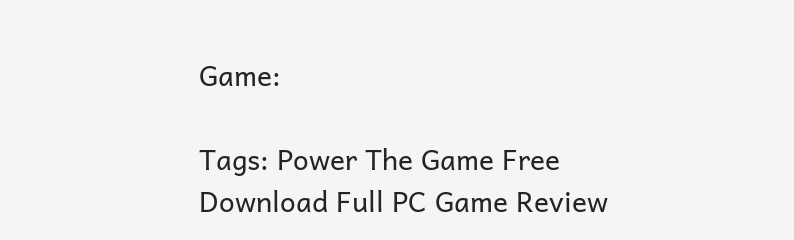Game:

Tags: Power The Game Free Download Full PC Game Review